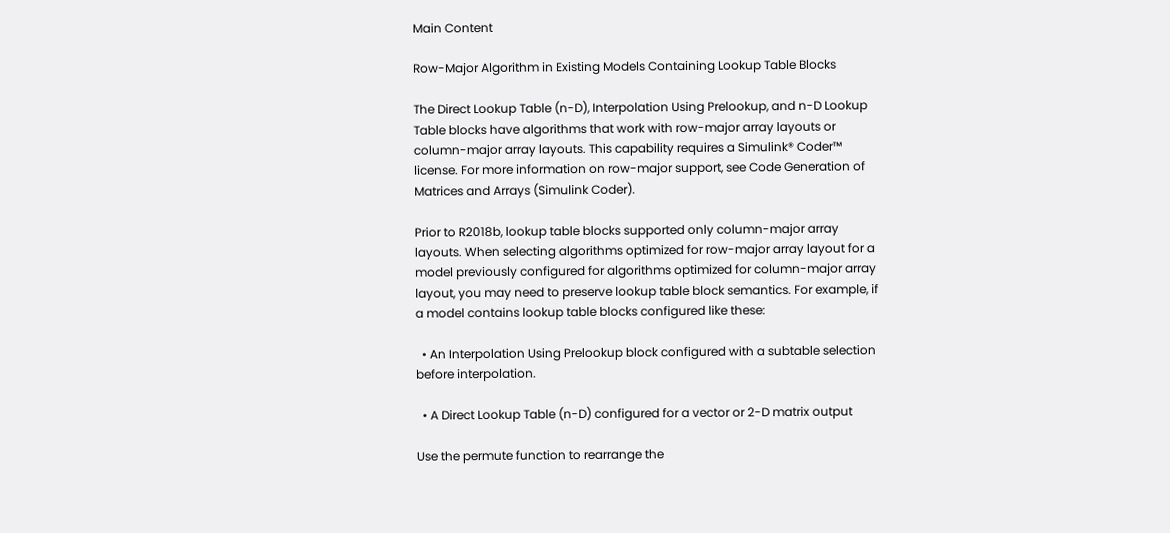Main Content

Row-Major Algorithm in Existing Models Containing Lookup Table Blocks

The Direct Lookup Table (n-D), Interpolation Using Prelookup, and n-D Lookup Table blocks have algorithms that work with row-major array layouts or column-major array layouts. This capability requires a Simulink® Coder™ license. For more information on row-major support, see Code Generation of Matrices and Arrays (Simulink Coder).

Prior to R2018b, lookup table blocks supported only column-major array layouts. When selecting algorithms optimized for row-major array layout for a model previously configured for algorithms optimized for column-major array layout, you may need to preserve lookup table block semantics. For example, if a model contains lookup table blocks configured like these:

  • An Interpolation Using Prelookup block configured with a subtable selection before interpolation.

  • A Direct Lookup Table (n-D) configured for a vector or 2-D matrix output

Use the permute function to rearrange the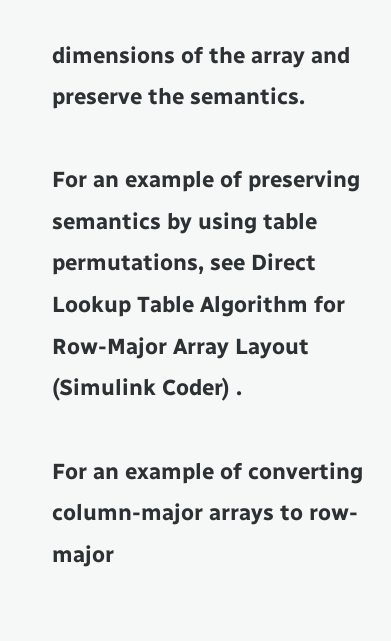dimensions of the array and preserve the semantics.

For an example of preserving semantics by using table permutations, see Direct Lookup Table Algorithm for Row-Major Array Layout (Simulink Coder) .

For an example of converting column-major arrays to row-major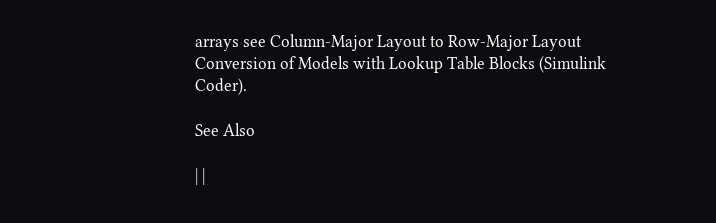arrays see Column-Major Layout to Row-Major Layout Conversion of Models with Lookup Table Blocks (Simulink Coder).

See Also

| |